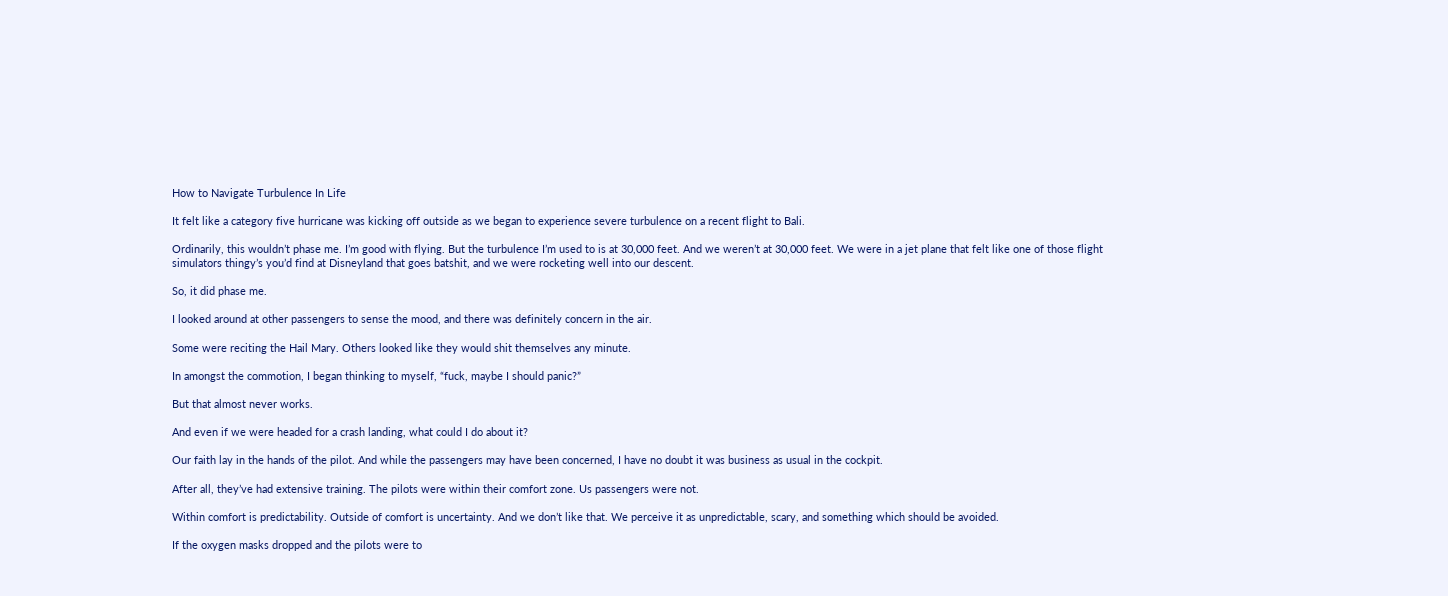How to Navigate Turbulence In Life

It felt like a category five hurricane was kicking off outside as we began to experience severe turbulence on a recent flight to Bali.

Ordinarily, this wouldn’t phase me. I’m good with flying. But the turbulence I’m used to is at 30,000 feet. And we weren’t at 30,000 feet. We were in a jet plane that felt like one of those flight simulators thingy’s you’d find at Disneyland that goes batshit, and we were rocketing well into our descent.

So, it did phase me.

I looked around at other passengers to sense the mood, and there was definitely concern in the air.

Some were reciting the Hail Mary. Others looked like they would shit themselves any minute.

In amongst the commotion, I began thinking to myself, “fuck, maybe I should panic?”

But that almost never works.

And even if we were headed for a crash landing, what could I do about it?

Our faith lay in the hands of the pilot. And while the passengers may have been concerned, I have no doubt it was business as usual in the cockpit.

After all, they’ve had extensive training. The pilots were within their comfort zone. Us passengers were not.

Within comfort is predictability. Outside of comfort is uncertainty. And we don’t like that. We perceive it as unpredictable, scary, and something which should be avoided.

If the oxygen masks dropped and the pilots were to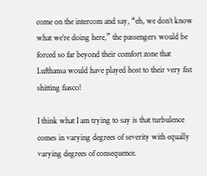come on the intercom and say, “eh, we don’t know what we’re doing here,” the passengers would be forced so far beyond their comfort zone that Lufthansa would have played host to their very fist shitting fiasco!

I think what I am trying to say is that turbulence comes in varying degrees of severity with equally varying degrees of consequence.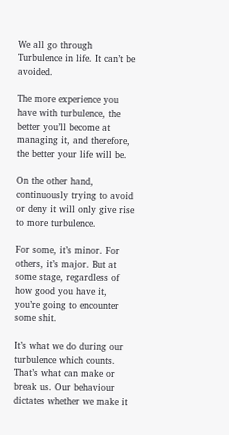We all go through Turbulence in life. It can’t be avoided.

The more experience you have with turbulence, the better you’ll become at managing it, and therefore, the better your life will be.

On the other hand, continuously trying to avoid or deny it will only give rise to more turbulence.

For some, it’s minor. For others, it’s major. But at some stage, regardless of how good you have it, you’re going to encounter some shit.

It’s what we do during our turbulence which counts. That’s what can make or break us. Our behaviour dictates whether we make it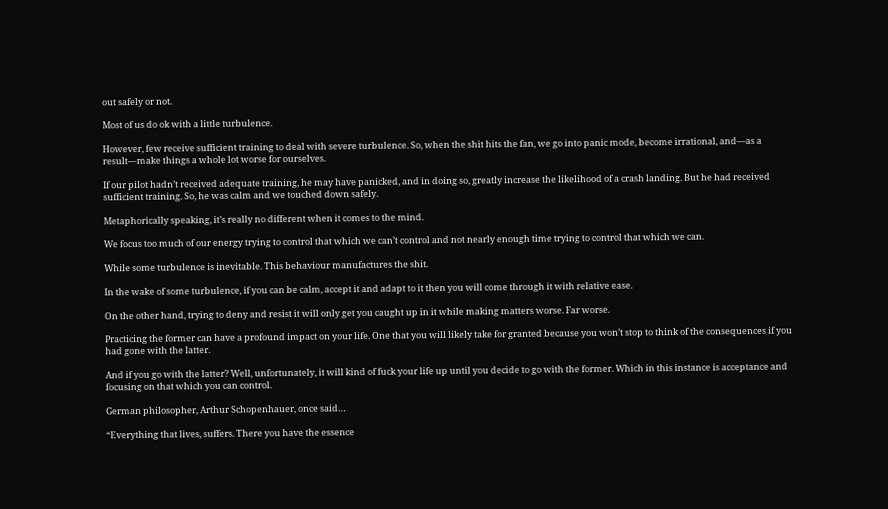out safely or not.

Most of us do ok with a little turbulence.

However, few receive sufficient training to deal with severe turbulence. So, when the shit hits the fan, we go into panic mode, become irrational, and—as a result—make things a whole lot worse for ourselves.

If our pilot hadn’t received adequate training, he may have panicked, and in doing so, greatly increase the likelihood of a crash landing. But he had received sufficient training. So, he was calm and we touched down safely.

Metaphorically speaking, it’s really no different when it comes to the mind.

We focus too much of our energy trying to control that which we can’t control and not nearly enough time trying to control that which we can.

While some turbulence is inevitable. This behaviour manufactures the shit.

In the wake of some turbulence, if you can be calm, accept it and adapt to it then you will come through it with relative ease.

On the other hand, trying to deny and resist it will only get you caught up in it while making matters worse. Far worse.

Practicing the former can have a profound impact on your life. One that you will likely take for granted because you won’t stop to think of the consequences if you had gone with the latter.

And if you go with the latter? Well, unfortunately, it will kind of fuck your life up until you decide to go with the former. Which in this instance is acceptance and focusing on that which you can control.

German philosopher, Arthur Schopenhauer, once said…

“Everything that lives, suffers. There you have the essence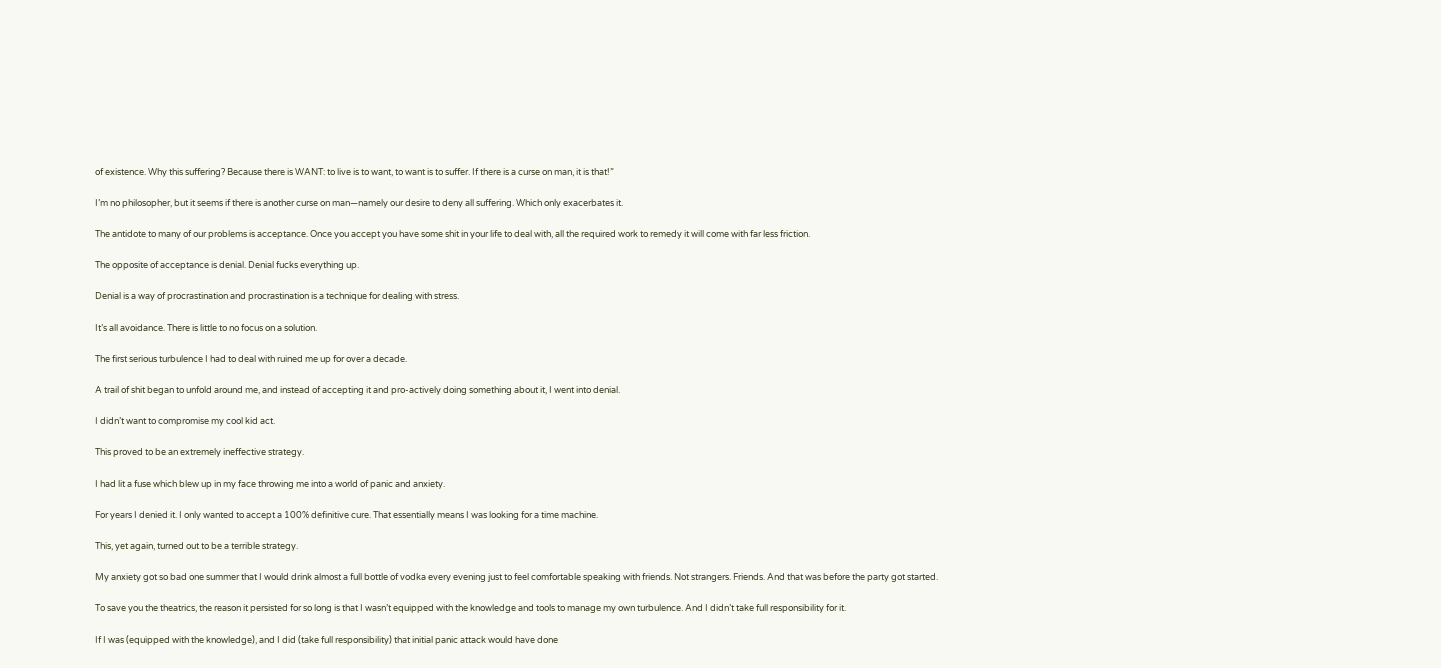of existence. Why this suffering? Because there is WANT: to live is to want, to want is to suffer. If there is a curse on man, it is that!”

I’m no philosopher, but it seems if there is another curse on man—namely our desire to deny all suffering. Which only exacerbates it.

The antidote to many of our problems is acceptance. Once you accept you have some shit in your life to deal with, all the required work to remedy it will come with far less friction.

The opposite of acceptance is denial. Denial fucks everything up.

Denial is a way of procrastination and procrastination is a technique for dealing with stress.

It’s all avoidance. There is little to no focus on a solution.

The first serious turbulence I had to deal with ruined me up for over a decade.

A trail of shit began to unfold around me, and instead of accepting it and pro-actively doing something about it, I went into denial.

I didn’t want to compromise my cool kid act.

This proved to be an extremely ineffective strategy.

I had lit a fuse which blew up in my face throwing me into a world of panic and anxiety.

For years I denied it. I only wanted to accept a 100% definitive cure. That essentially means I was looking for a time machine.

This, yet again, turned out to be a terrible strategy.

My anxiety got so bad one summer that I would drink almost a full bottle of vodka every evening just to feel comfortable speaking with friends. Not strangers. Friends. And that was before the party got started.

To save you the theatrics, the reason it persisted for so long is that I wasn’t equipped with the knowledge and tools to manage my own turbulence. And I didn’t take full responsibility for it.

If I was (equipped with the knowledge), and I did (take full responsibility) that initial panic attack would have done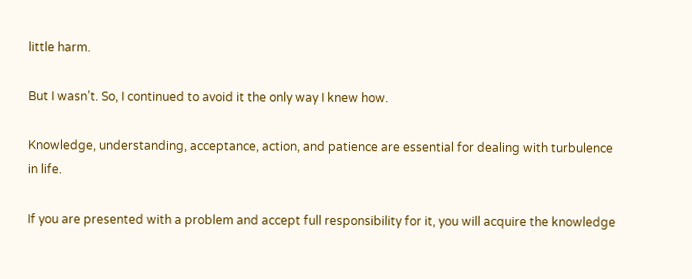little harm.

But I wasn’t. So, I continued to avoid it the only way I knew how.

Knowledge, understanding, acceptance, action, and patience are essential for dealing with turbulence in life.

If you are presented with a problem and accept full responsibility for it, you will acquire the knowledge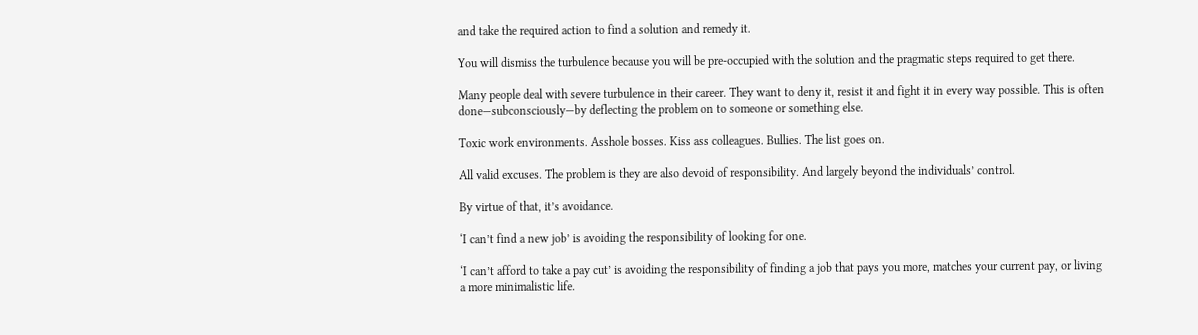and take the required action to find a solution and remedy it.

You will dismiss the turbulence because you will be pre-occupied with the solution and the pragmatic steps required to get there.

Many people deal with severe turbulence in their career. They want to deny it, resist it and fight it in every way possible. This is often done—subconsciously—by deflecting the problem on to someone or something else.

Toxic work environments. Asshole bosses. Kiss ass colleagues. Bullies. The list goes on.

All valid excuses. The problem is they are also devoid of responsibility. And largely beyond the individuals’ control.

By virtue of that, it’s avoidance.

‘I can’t find a new job’ is avoiding the responsibility of looking for one.

‘I can’t afford to take a pay cut’ is avoiding the responsibility of finding a job that pays you more, matches your current pay, or living a more minimalistic life.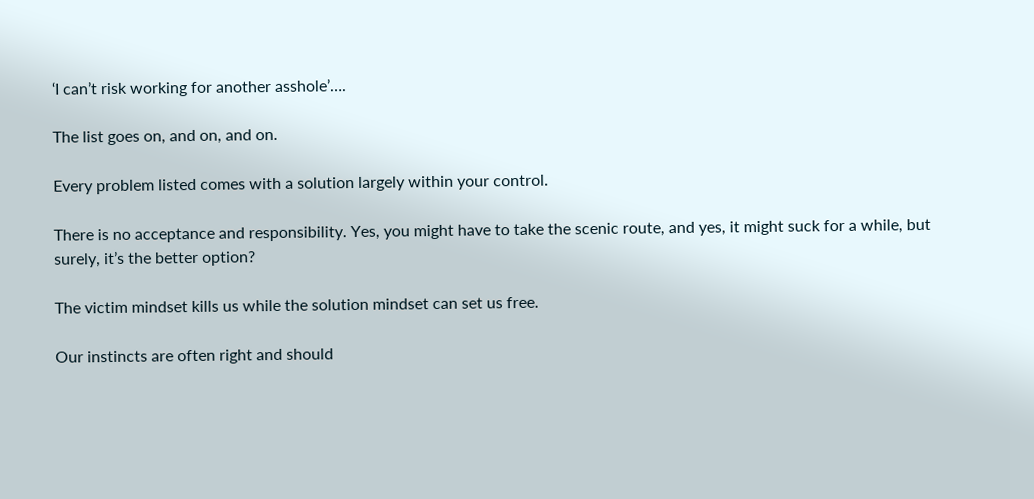‘I can’t risk working for another asshole’….

The list goes on, and on, and on.

Every problem listed comes with a solution largely within your control.

There is no acceptance and responsibility. Yes, you might have to take the scenic route, and yes, it might suck for a while, but surely, it’s the better option?

The victim mindset kills us while the solution mindset can set us free.

Our instincts are often right and should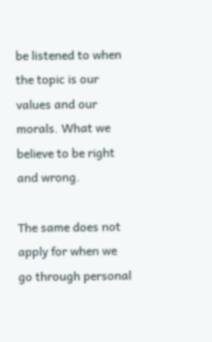be listened to when the topic is our values and our morals. What we believe to be right and wrong.

The same does not apply for when we go through personal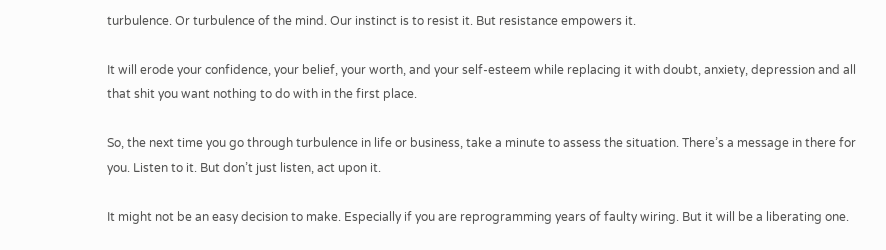turbulence. Or turbulence of the mind. Our instinct is to resist it. But resistance empowers it.

It will erode your confidence, your belief, your worth, and your self-esteem while replacing it with doubt, anxiety, depression and all that shit you want nothing to do with in the first place.

So, the next time you go through turbulence in life or business, take a minute to assess the situation. There’s a message in there for you. Listen to it. But don’t just listen, act upon it.

It might not be an easy decision to make. Especially if you are reprogramming years of faulty wiring. But it will be a liberating one.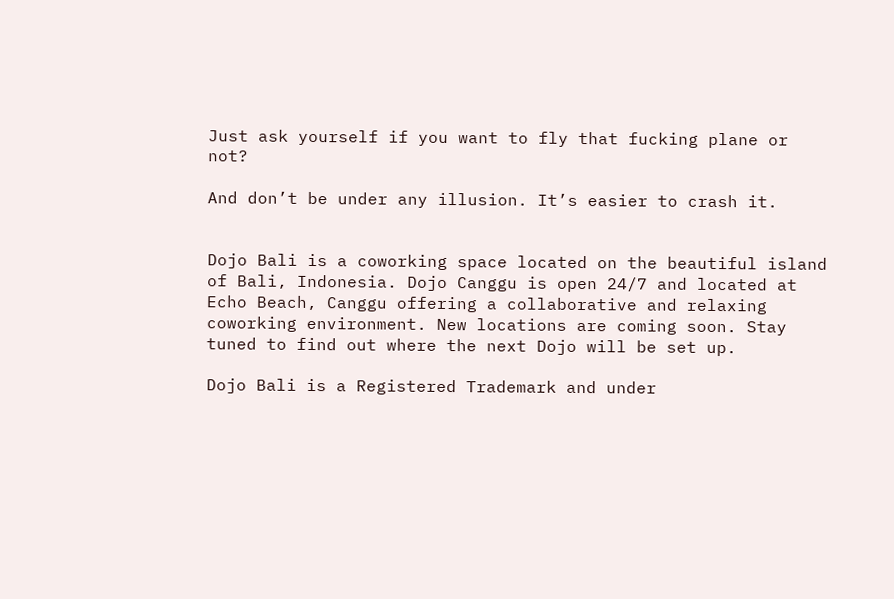Just ask yourself if you want to fly that fucking plane or not?

And don’t be under any illusion. It’s easier to crash it.


Dojo Bali is a coworking space located on the beautiful island of Bali, Indonesia. Dojo Canggu is open 24/7 and located at Echo Beach, Canggu offering a collaborative and relaxing coworking environment. New locations are coming soon. Stay tuned to find out where the next Dojo will be set up.

Dojo Bali is a Registered Trademark and under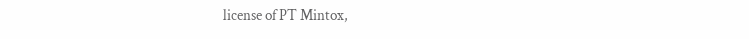license of PT Mintox,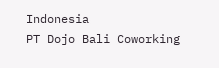Indonesia
PT Dojo Bali Coworking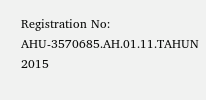Registration No: AHU-3570685.AH.01.11.TAHUN 2015